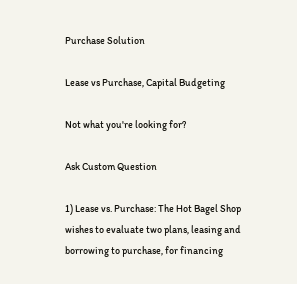Purchase Solution

Lease vs Purchase, Capital Budgeting

Not what you're looking for?

Ask Custom Question

1) Lease vs. Purchase: The Hot Bagel Shop wishes to evaluate two plans, leasing and borrowing to purchase, for financing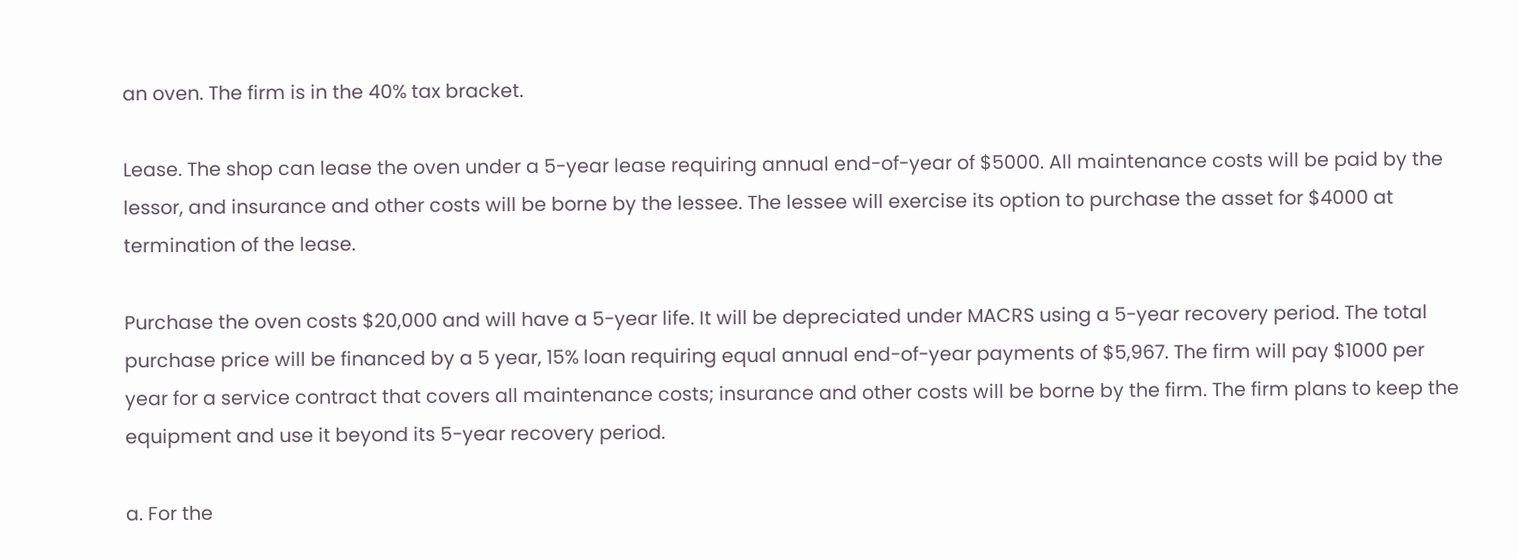an oven. The firm is in the 40% tax bracket.

Lease. The shop can lease the oven under a 5-year lease requiring annual end-of-year of $5000. All maintenance costs will be paid by the lessor, and insurance and other costs will be borne by the lessee. The lessee will exercise its option to purchase the asset for $4000 at termination of the lease.

Purchase the oven costs $20,000 and will have a 5-year life. It will be depreciated under MACRS using a 5-year recovery period. The total purchase price will be financed by a 5 year, 15% loan requiring equal annual end-of-year payments of $5,967. The firm will pay $1000 per year for a service contract that covers all maintenance costs; insurance and other costs will be borne by the firm. The firm plans to keep the equipment and use it beyond its 5-year recovery period.

a. For the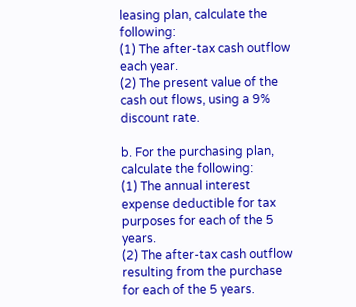leasing plan, calculate the following:
(1) The after-tax cash outflow each year.
(2) The present value of the cash out flows, using a 9% discount rate.

b. For the purchasing plan, calculate the following:
(1) The annual interest expense deductible for tax purposes for each of the 5 years.
(2) The after-tax cash outflow resulting from the purchase for each of the 5 years.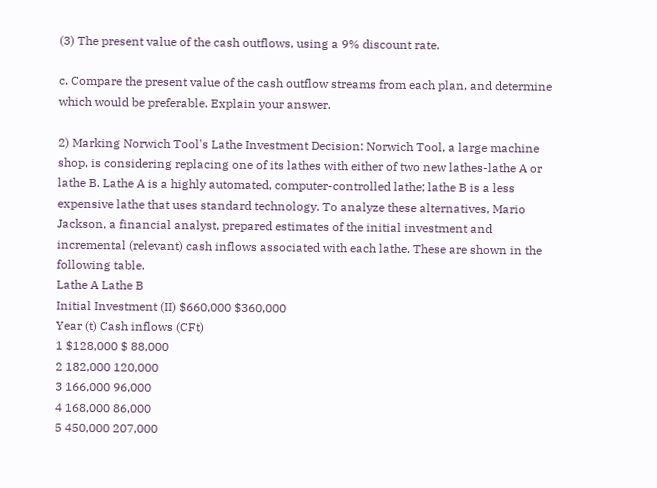(3) The present value of the cash outflows, using a 9% discount rate.

c. Compare the present value of the cash outflow streams from each plan, and determine which would be preferable. Explain your answer.

2) Marking Norwich Tool's Lathe Investment Decision: Norwich Tool, a large machine shop, is considering replacing one of its lathes with either of two new lathes-lathe A or lathe B. Lathe A is a highly automated, computer-controlled lathe; lathe B is a less expensive lathe that uses standard technology. To analyze these alternatives, Mario Jackson, a financial analyst, prepared estimates of the initial investment and incremental (relevant) cash inflows associated with each lathe. These are shown in the following table.
Lathe A Lathe B
Initial Investment (II) $660,000 $360,000
Year (t) Cash inflows (CFt)
1 $128,000 $ 88,000
2 182,000 120,000
3 166,000 96,000
4 168,000 86,000
5 450,000 207,000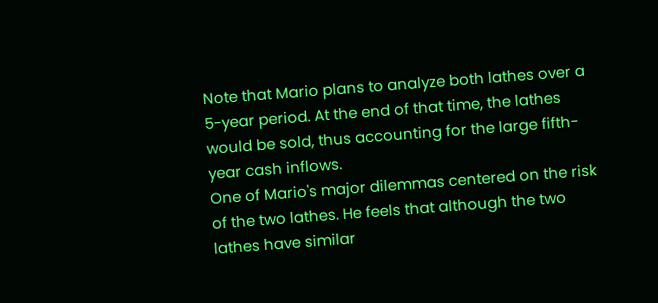Note that Mario plans to analyze both lathes over a 5-year period. At the end of that time, the lathes would be sold, thus accounting for the large fifth-year cash inflows.
One of Mario's major dilemmas centered on the risk of the two lathes. He feels that although the two lathes have similar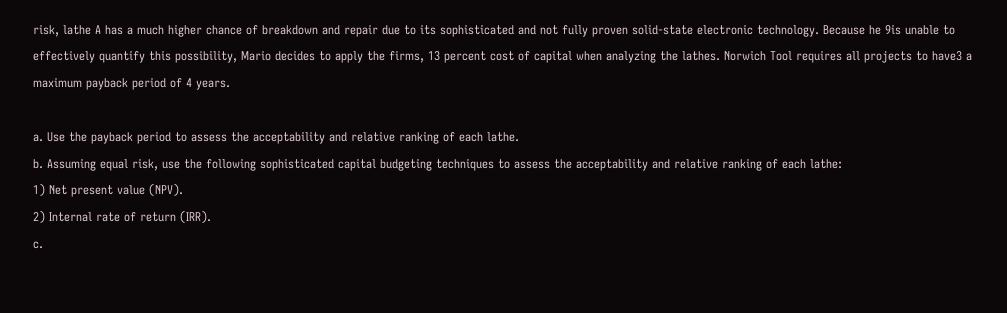risk, lathe A has a much higher chance of breakdown and repair due to its sophisticated and not fully proven solid-state electronic technology. Because he 9is unable to effectively quantify this possibility, Mario decides to apply the firms, 13 percent cost of capital when analyzing the lathes. Norwich Tool requires all projects to have3 a maximum payback period of 4 years.

a. Use the payback period to assess the acceptability and relative ranking of each lathe.
b. Assuming equal risk, use the following sophisticated capital budgeting techniques to assess the acceptability and relative ranking of each lathe:
1) Net present value (NPV).
2) Internal rate of return (IRR).
c.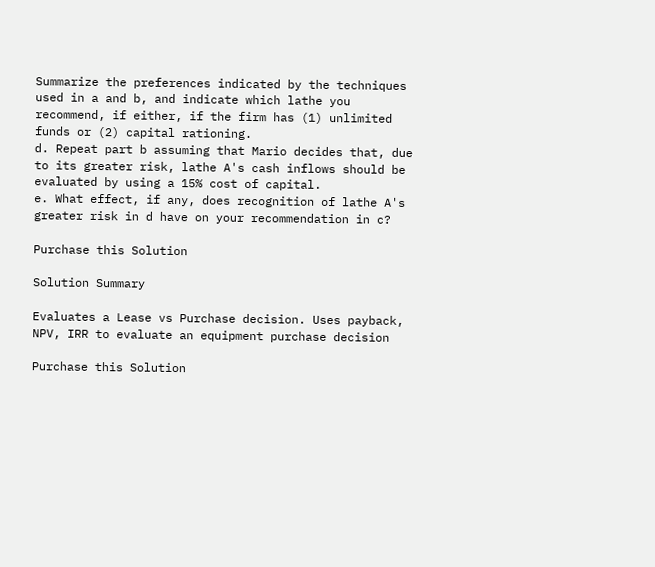Summarize the preferences indicated by the techniques used in a and b, and indicate which lathe you recommend, if either, if the firm has (1) unlimited funds or (2) capital rationing.
d. Repeat part b assuming that Mario decides that, due to its greater risk, lathe A's cash inflows should be evaluated by using a 15% cost of capital.
e. What effect, if any, does recognition of lathe A's greater risk in d have on your recommendation in c?

Purchase this Solution

Solution Summary

Evaluates a Lease vs Purchase decision. Uses payback, NPV, IRR to evaluate an equipment purchase decision

Purchase this Solution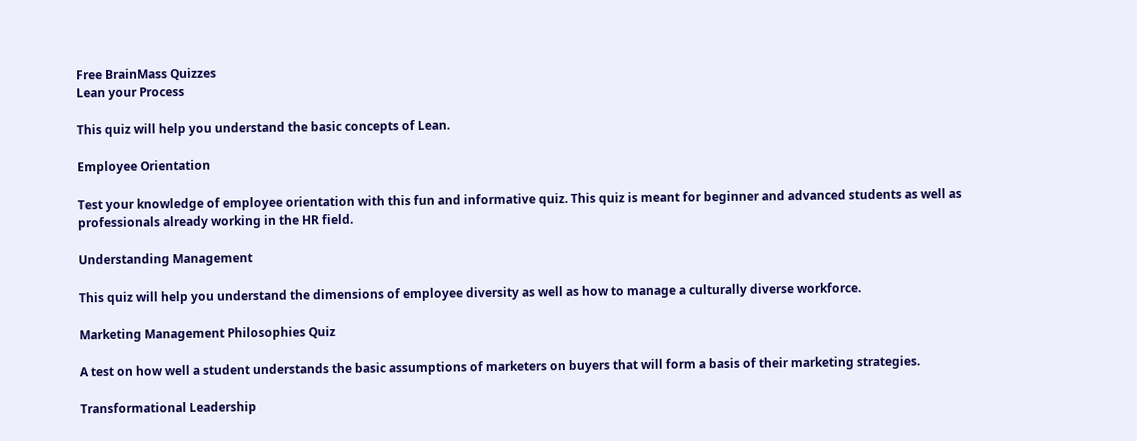Free BrainMass Quizzes
Lean your Process

This quiz will help you understand the basic concepts of Lean.

Employee Orientation

Test your knowledge of employee orientation with this fun and informative quiz. This quiz is meant for beginner and advanced students as well as professionals already working in the HR field.

Understanding Management

This quiz will help you understand the dimensions of employee diversity as well as how to manage a culturally diverse workforce.

Marketing Management Philosophies Quiz

A test on how well a student understands the basic assumptions of marketers on buyers that will form a basis of their marketing strategies.

Transformational Leadership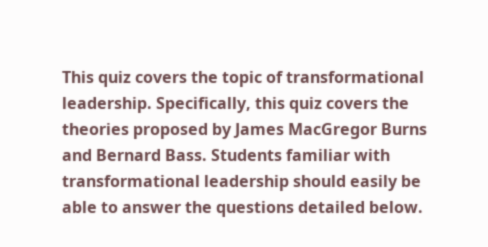This quiz covers the topic of transformational leadership. Specifically, this quiz covers the theories proposed by James MacGregor Burns and Bernard Bass. Students familiar with transformational leadership should easily be able to answer the questions detailed below.